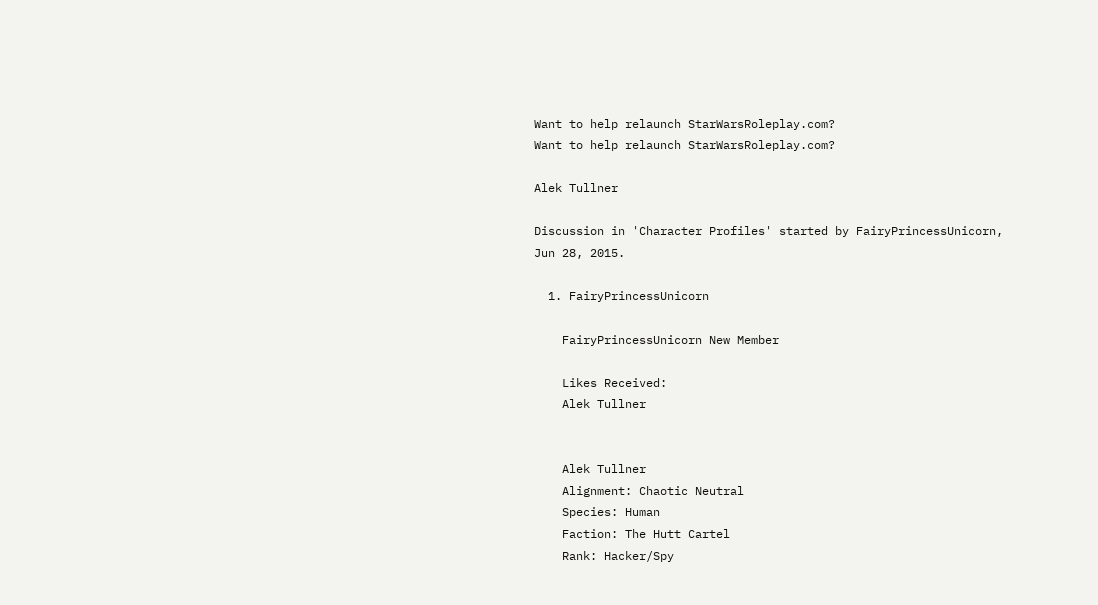Want to help relaunch StarWarsRoleplay.com?
Want to help relaunch StarWarsRoleplay.com?

Alek Tullner

Discussion in 'Character Profiles' started by FairyPrincessUnicorn, Jun 28, 2015.

  1. FairyPrincessUnicorn

    FairyPrincessUnicorn New Member

    Likes Received:
    Alek Tullner


    Alek Tullner
    Alignment: Chaotic Neutral
    Species: Human
    Faction: The Hutt Cartel
    Rank: Hacker/Spy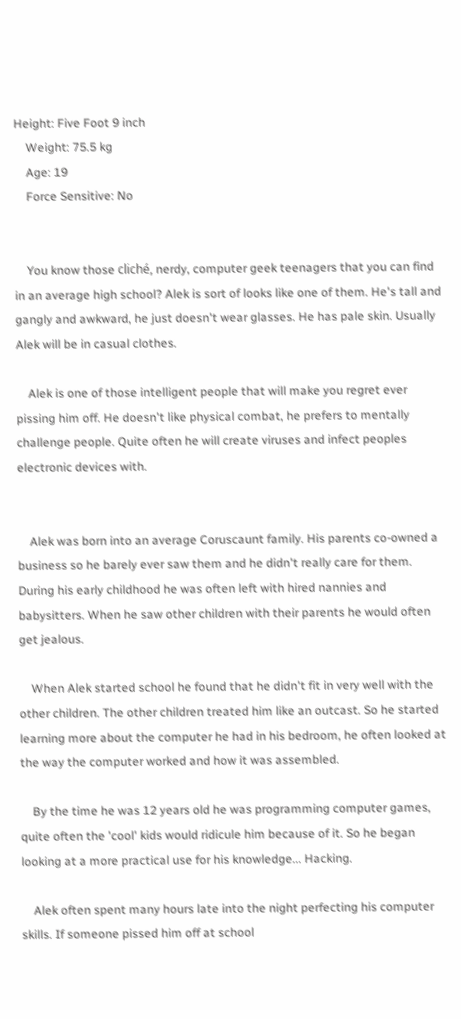Height: Five Foot 9 inch
    Weight: 75.5 kg
    Age: 19
    Force Sensitive: No


    You know those cliché, nerdy, computer geek teenagers that you can find in an average high school? Alek is sort of looks like one of them. He's tall and gangly and awkward, he just doesn't wear glasses. He has pale skin. Usually Alek will be in casual clothes.

    Alek is one of those intelligent people that will make you regret ever pissing him off. He doesn't like physical combat, he prefers to mentally challenge people. Quite often he will create viruses and infect peoples electronic devices with.


    Alek was born into an average Coruscaunt family. His parents co-owned a business so he barely ever saw them and he didn't really care for them. During his early childhood he was often left with hired nannies and babysitters. When he saw other children with their parents he would often get jealous.

    When Alek started school he found that he didn't fit in very well with the other children. The other children treated him like an outcast. So he started learning more about the computer he had in his bedroom, he often looked at the way the computer worked and how it was assembled.

    By the time he was 12 years old he was programming computer games, quite often the 'cool' kids would ridicule him because of it. So he began looking at a more practical use for his knowledge... Hacking.

    Alek often spent many hours late into the night perfecting his computer skills. If someone pissed him off at school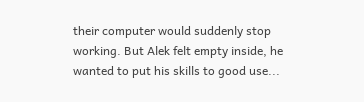their computer would suddenly stop working. But Alek felt empty inside, he wanted to put his skills to good use...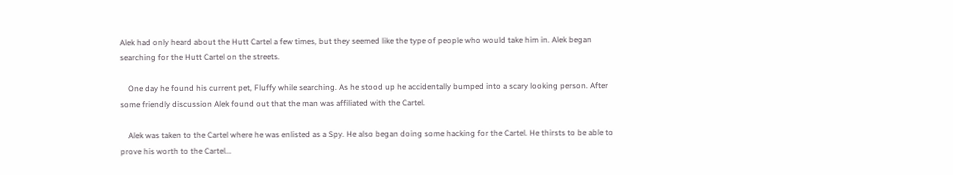Alek had only heard about the Hutt Cartel a few times, but they seemed like the type of people who would take him in. Alek began searching for the Hutt Cartel on the streets.

    One day he found his current pet, Fluffy while searching. As he stood up he accidentally bumped into a scary looking person. After some friendly discussion Alek found out that the man was affiliated with the Cartel.

    Alek was taken to the Cartel where he was enlisted as a Spy. He also began doing some hacking for the Cartel. He thirsts to be able to prove his worth to the Cartel...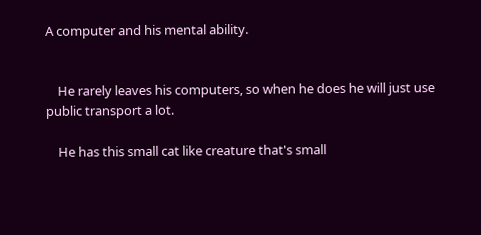A computer and his mental ability.


    He rarely leaves his computers, so when he does he will just use public transport a lot.

    He has this small cat like creature that's small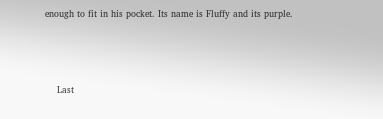enough to fit in his pocket. Its name is Fluffy and its purple.



    Last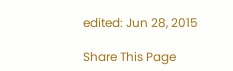edited: Jun 28, 2015

Share This Page